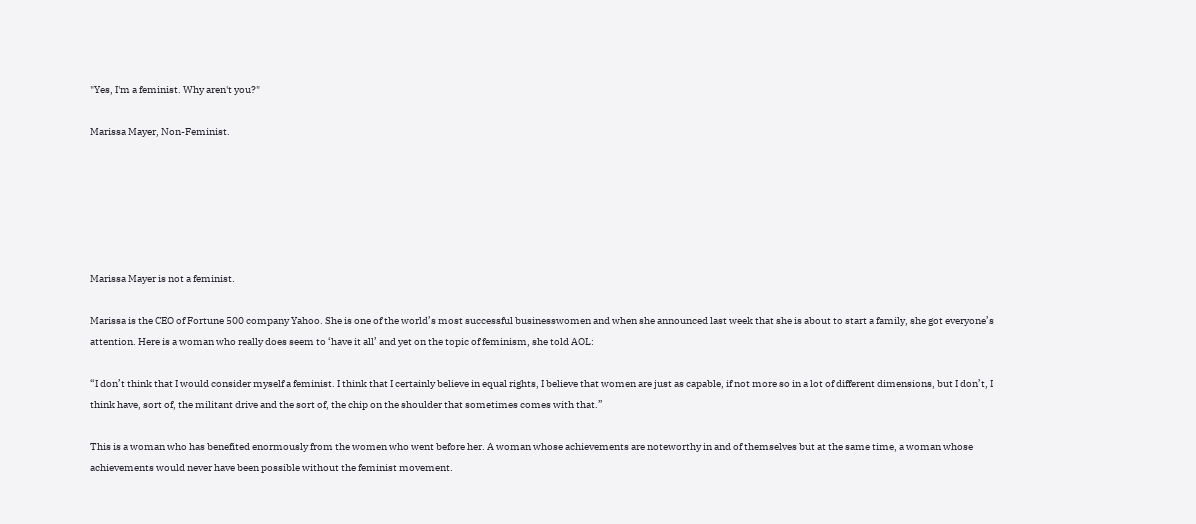"Yes, I'm a feminist. Why aren't you?"

Marissa Mayer, Non-Feminist.






Marissa Mayer is not a feminist.

Marissa is the CEO of Fortune 500 company Yahoo. She is one of the world’s most successful businesswomen and when she announced last week that she is about to start a family, she got everyone’s attention. Here is a woman who really does seem to ‘have it all’ and yet on the topic of feminism, she told AOL:

“I don’t think that I would consider myself a feminist. I think that I certainly believe in equal rights, I believe that women are just as capable, if not more so in a lot of different dimensions, but I don’t, I think have, sort of, the militant drive and the sort of, the chip on the shoulder that sometimes comes with that.”

This is a woman who has benefited enormously from the women who went before her. A woman whose achievements are noteworthy in and of themselves but at the same time, a woman whose achievements would never have been possible without the feminist movement.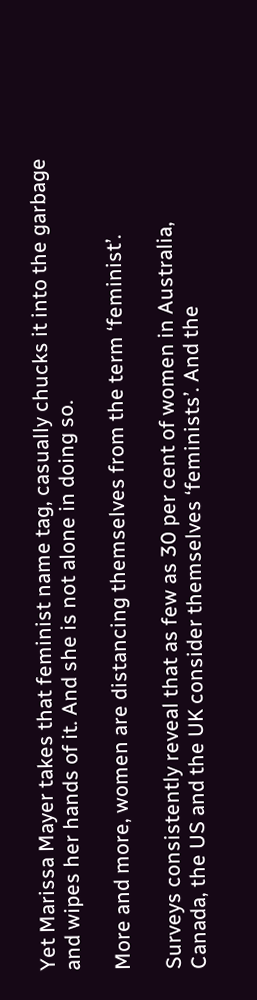Yet Marissa Mayer takes that feminist name tag, casually chucks it into the garbage and wipes her hands of it. And she is not alone in doing so.

More and more, women are distancing themselves from the term ‘feminist’.

Surveys consistently reveal that as few as 30 per cent of women in Australia, Canada, the US and the UK consider themselves ‘feminists’. And the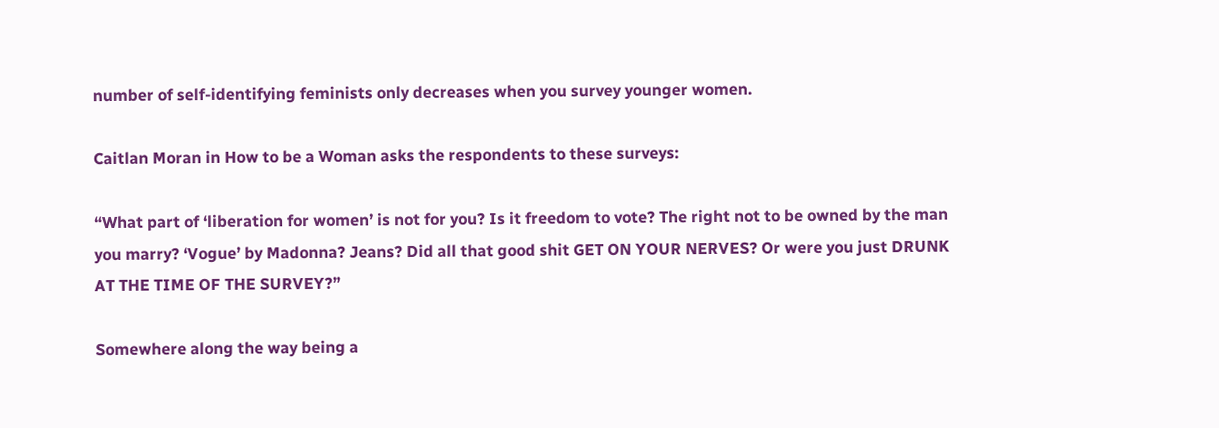number of self-identifying feminists only decreases when you survey younger women.

Caitlan Moran in How to be a Woman asks the respondents to these surveys:

“What part of ‘liberation for women’ is not for you? Is it freedom to vote? The right not to be owned by the man you marry? ‘Vogue’ by Madonna? Jeans? Did all that good shit GET ON YOUR NERVES? Or were you just DRUNK AT THE TIME OF THE SURVEY?”

Somewhere along the way being a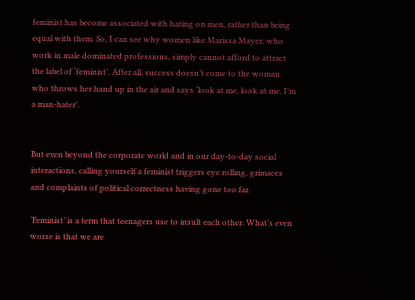feminist has become associated with hating on men, rather than being equal with them. So, I can see why women like Marissa Mayer, who work in male dominated professions, simply cannot afford to attract the label of ‘feminist’. After all, success doesn’t come to the woman who throws her hand up in the air and says ‘look at me, look at me, I’m a man-hater’.


But even beyond the corporate world and in our day-to-day social interactions, calling yourself a feminist triggers eye rolling, grimaces and complaints of political correctness having gone too far.

‘Feminist’ is a term that teenagers use to insult each other. What’s even worse is that we are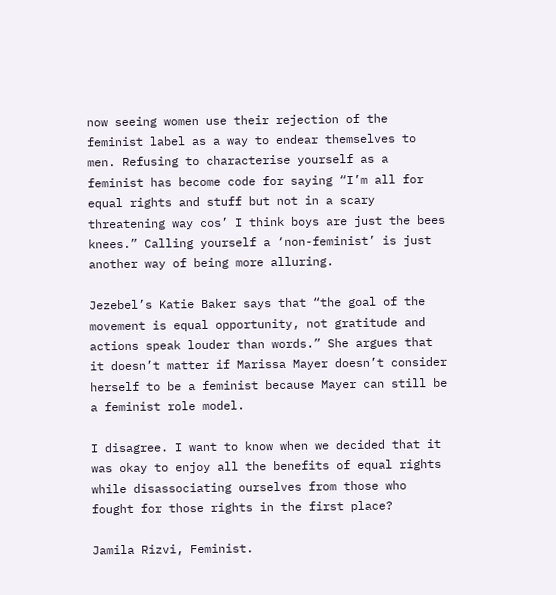now seeing women use their rejection of the feminist label as a way to endear themselves to men. Refusing to characterise yourself as a feminist has become code for saying “I’m all for equal rights and stuff but not in a scary threatening way cos’ I think boys are just the bees knees.” Calling yourself a ‘non-feminist’ is just another way of being more alluring.

Jezebel’s Katie Baker says that “the goal of the movement is equal opportunity, not gratitude and actions speak louder than words.” She argues that it doesn’t matter if Marissa Mayer doesn’t consider herself to be a feminist because Mayer can still be a feminist role model.

I disagree. I want to know when we decided that it was okay to enjoy all the benefits of equal rights while disassociating ourselves from those who fought for those rights in the first place?

Jamila Rizvi, Feminist.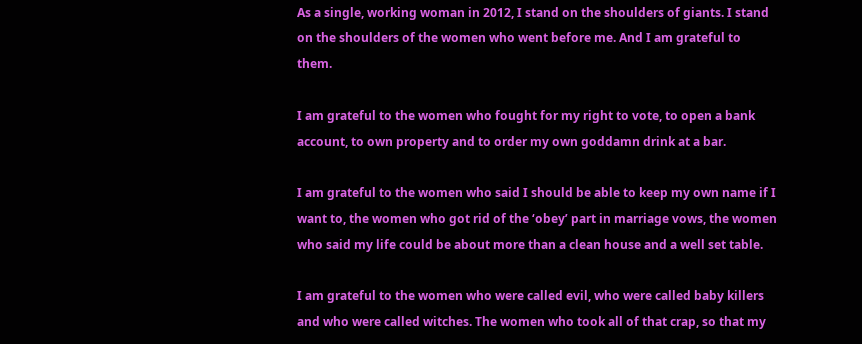As a single, working woman in 2012, I stand on the shoulders of giants. I stand on the shoulders of the women who went before me. And I am grateful to them.

I am grateful to the women who fought for my right to vote, to open a bank account, to own property and to order my own goddamn drink at a bar.

I am grateful to the women who said I should be able to keep my own name if I want to, the women who got rid of the ‘obey’ part in marriage vows, the women who said my life could be about more than a clean house and a well set table.

I am grateful to the women who were called evil, who were called baby killers and who were called witches. The women who took all of that crap, so that my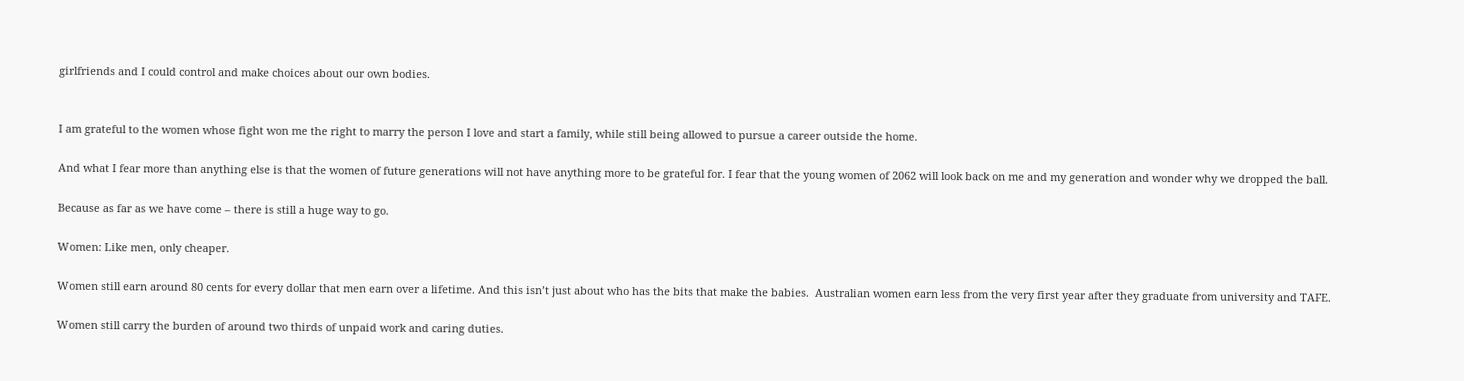girlfriends and I could control and make choices about our own bodies.


I am grateful to the women whose fight won me the right to marry the person I love and start a family, while still being allowed to pursue a career outside the home.

And what I fear more than anything else is that the women of future generations will not have anything more to be grateful for. I fear that the young women of 2062 will look back on me and my generation and wonder why we dropped the ball.

Because as far as we have come – there is still a huge way to go.

Women: Like men, only cheaper.

Women still earn around 80 cents for every dollar that men earn over a lifetime. And this isn’t just about who has the bits that make the babies.  Australian women earn less from the very first year after they graduate from university and TAFE.

Women still carry the burden of around two thirds of unpaid work and caring duties.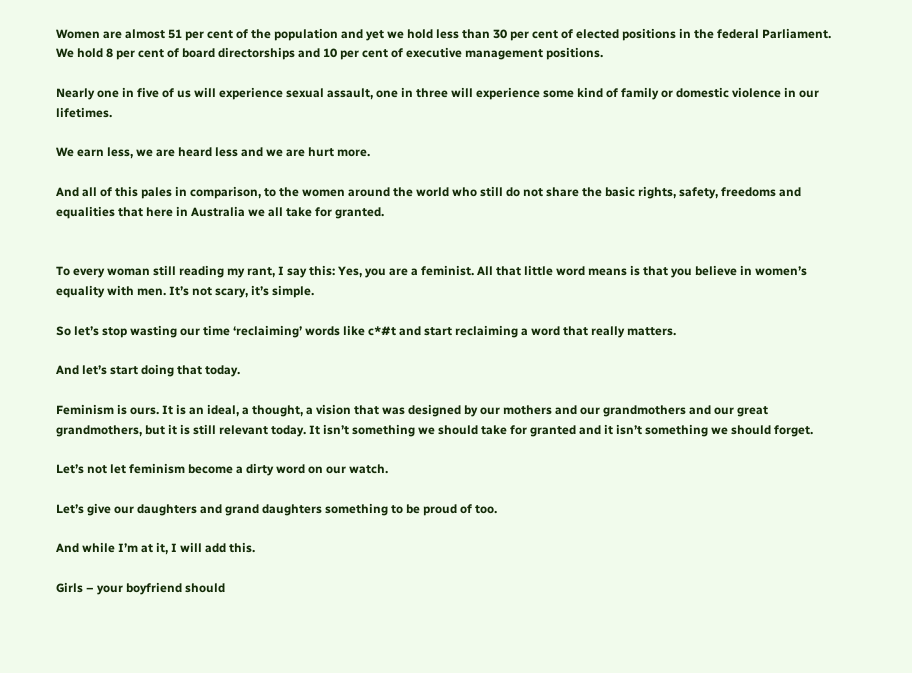Women are almost 51 per cent of the population and yet we hold less than 30 per cent of elected positions in the federal Parliament. We hold 8 per cent of board directorships and 10 per cent of executive management positions.

Nearly one in five of us will experience sexual assault, one in three will experience some kind of family or domestic violence in our lifetimes.

We earn less, we are heard less and we are hurt more.

And all of this pales in comparison, to the women around the world who still do not share the basic rights, safety, freedoms and equalities that here in Australia we all take for granted.


To every woman still reading my rant, I say this: Yes, you are a feminist. All that little word means is that you believe in women’s equality with men. It’s not scary, it’s simple.

So let’s stop wasting our time ‘reclaiming’ words like c*#t and start reclaiming a word that really matters.

And let’s start doing that today.

Feminism is ours. It is an ideal, a thought, a vision that was designed by our mothers and our grandmothers and our great grandmothers, but it is still relevant today. It isn’t something we should take for granted and it isn’t something we should forget.

Let’s not let feminism become a dirty word on our watch.

Let’s give our daughters and grand daughters something to be proud of too.

And while I’m at it, I will add this.

Girls – your boyfriend should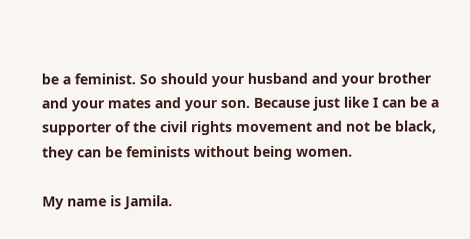be a feminist. So should your husband and your brother and your mates and your son. Because just like I can be a supporter of the civil rights movement and not be black, they can be feminists without being women.

My name is Jamila.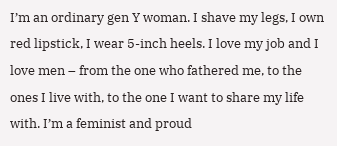I’m an ordinary gen Y woman. I shave my legs, I own red lipstick, I wear 5-inch heels. I love my job and I love men – from the one who fathered me, to the ones I live with, to the one I want to share my life with. I’m a feminist and proud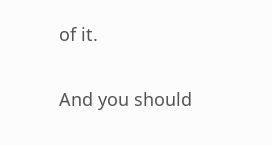of it.

And you should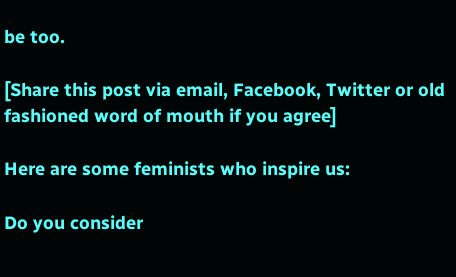be too.

[Share this post via email, Facebook, Twitter or old fashioned word of mouth if you agree]

Here are some feminists who inspire us:

Do you consider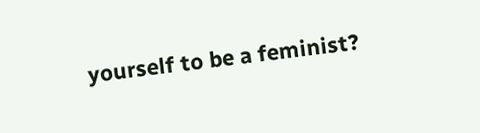yourself to be a feminist?